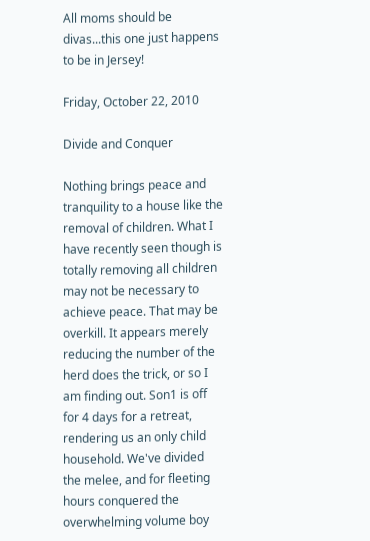All moms should be divas...this one just happens to be in Jersey!

Friday, October 22, 2010

Divide and Conquer

Nothing brings peace and tranquility to a house like the removal of children. What I have recently seen though is totally removing all children may not be necessary to achieve peace. That may be overkill. It appears merely reducing the number of the herd does the trick, or so I am finding out. Son1 is off for 4 days for a retreat, rendering us an only child household. We've divided the melee, and for fleeting hours conquered the overwhelming volume boy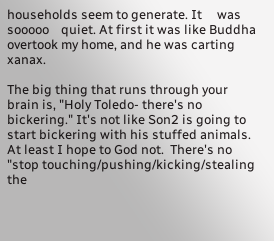households seem to generate. It     was   sooooo    quiet. At first it was like Buddha overtook my home, and he was carting xanax.

The big thing that runs through your brain is, "Holy Toledo- there's no bickering." It's not like Son2 is going to start bickering with his stuffed animals. At least I hope to God not.  There's no "stop touching/pushing/kicking/stealing the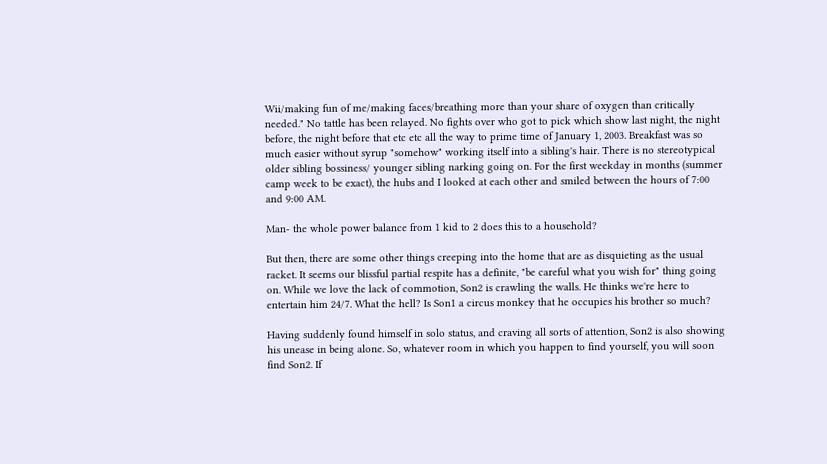Wii/making fun of me/making faces/breathing more than your share of oxygen than critically needed." No tattle has been relayed. No fights over who got to pick which show last night, the night before, the night before that etc etc all the way to prime time of January 1, 2003. Breakfast was so much easier without syrup "somehow" working itself into a sibling's hair. There is no stereotypical older sibling bossiness/ younger sibling narking going on. For the first weekday in months (summer camp week to be exact), the hubs and I looked at each other and smiled between the hours of 7:00 and 9:00 AM.

Man- the whole power balance from 1 kid to 2 does this to a household?

But then, there are some other things creeping into the home that are as disquieting as the usual racket. It seems our blissful partial respite has a definite, "be careful what you wish for" thing going on. While we love the lack of commotion, Son2 is crawling the walls. He thinks we're here to entertain him 24/7. What the hell? Is Son1 a circus monkey that he occupies his brother so much?

Having suddenly found himself in solo status, and craving all sorts of attention, Son2 is also showing his unease in being alone. So, whatever room in which you happen to find yourself, you will soon find Son2. If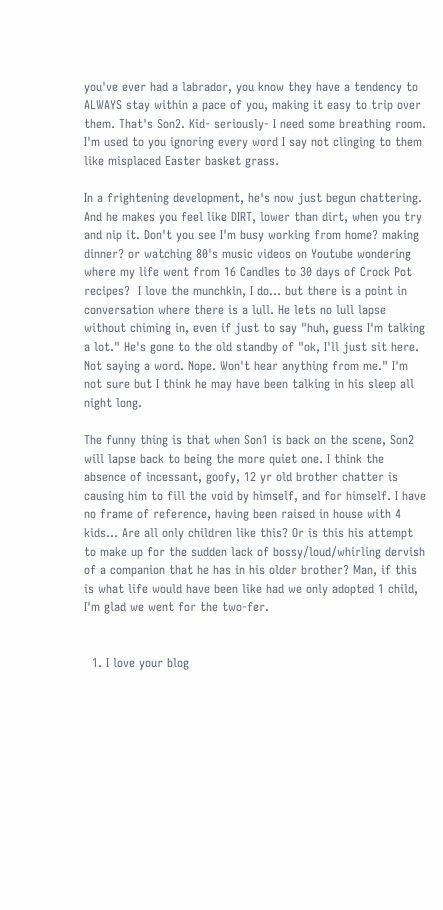you've ever had a labrador, you know they have a tendency to ALWAYS stay within a pace of you, making it easy to trip over them. That's Son2. Kid- seriously- I need some breathing room. I'm used to you ignoring every word I say not clinging to them like misplaced Easter basket grass.

In a frightening development, he's now just begun chattering. And he makes you feel like DIRT, lower than dirt, when you try and nip it. Don't you see I'm busy working from home? making dinner? or watching 80's music videos on Youtube wondering where my life went from 16 Candles to 30 days of Crock Pot recipes?  I love the munchkin, I do... but there is a point in conversation where there is a lull. He lets no lull lapse without chiming in, even if just to say "huh, guess I'm talking a lot." He's gone to the old standby of "ok, I'll just sit here. Not saying a word. Nope. Won't hear anything from me." I'm not sure but I think he may have been talking in his sleep all night long.

The funny thing is that when Son1 is back on the scene, Son2 will lapse back to being the more quiet one. I think the absence of incessant, goofy, 12 yr old brother chatter is causing him to fill the void by himself, and for himself. I have no frame of reference, having been raised in house with 4 kids... Are all only children like this? Or is this his attempt to make up for the sudden lack of bossy/loud/whirling dervish of a companion that he has in his older brother? Man, if this is what life would have been like had we only adopted 1 child, I'm glad we went for the two-fer.


  1. I love your blog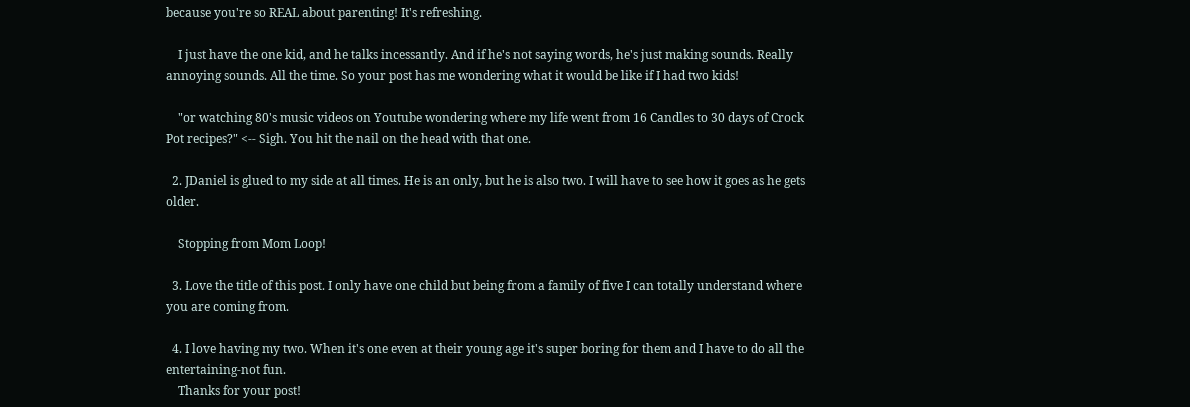because you're so REAL about parenting! It's refreshing.

    I just have the one kid, and he talks incessantly. And if he's not saying words, he's just making sounds. Really annoying sounds. All the time. So your post has me wondering what it would be like if I had two kids!

    "or watching 80's music videos on Youtube wondering where my life went from 16 Candles to 30 days of Crock Pot recipes?" <-- Sigh. You hit the nail on the head with that one.

  2. JDaniel is glued to my side at all times. He is an only, but he is also two. I will have to see how it goes as he gets older.

    Stopping from Mom Loop!

  3. Love the title of this post. I only have one child but being from a family of five I can totally understand where you are coming from.

  4. I love having my two. When it's one even at their young age it's super boring for them and I have to do all the entertaining-not fun.
    Thanks for your post!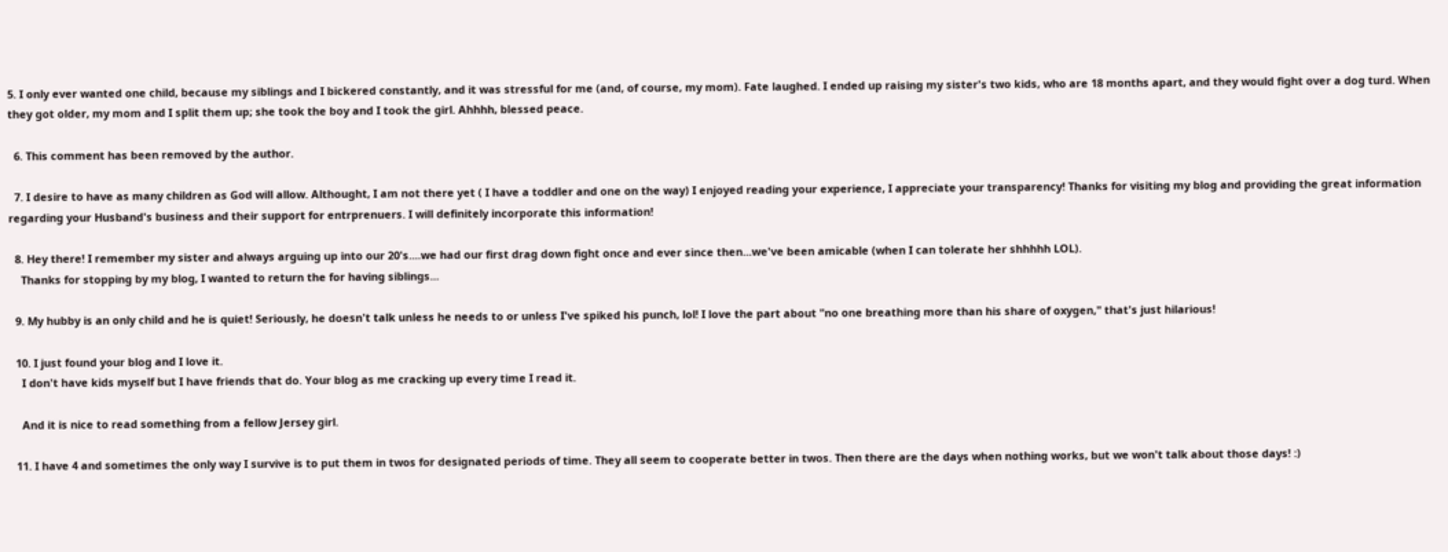5. I only ever wanted one child, because my siblings and I bickered constantly, and it was stressful for me (and, of course, my mom). Fate laughed. I ended up raising my sister's two kids, who are 18 months apart, and they would fight over a dog turd. When they got older, my mom and I split them up; she took the boy and I took the girl. Ahhhh, blessed peace.

  6. This comment has been removed by the author.

  7. I desire to have as many children as God will allow. Althought, I am not there yet ( I have a toddler and one on the way) I enjoyed reading your experience, I appreciate your transparency! Thanks for visiting my blog and providing the great information regarding your Husband's business and their support for entrprenuers. I will definitely incorporate this information!

  8. Hey there! I remember my sister and always arguing up into our 20's....we had our first drag down fight once and ever since then...we've been amicable (when I can tolerate her shhhhh LOL).
    Thanks for stopping by my blog, I wanted to return the for having siblings...

  9. My hubby is an only child and he is quiet! Seriously, he doesn't talk unless he needs to or unless I've spiked his punch, lol! I love the part about "no one breathing more than his share of oxygen," that's just hilarious!

  10. I just found your blog and I love it.
    I don't have kids myself but I have friends that do. Your blog as me cracking up every time I read it.

    And it is nice to read something from a fellow Jersey girl.

  11. I have 4 and sometimes the only way I survive is to put them in twos for designated periods of time. They all seem to cooperate better in twos. Then there are the days when nothing works, but we won't talk about those days! :)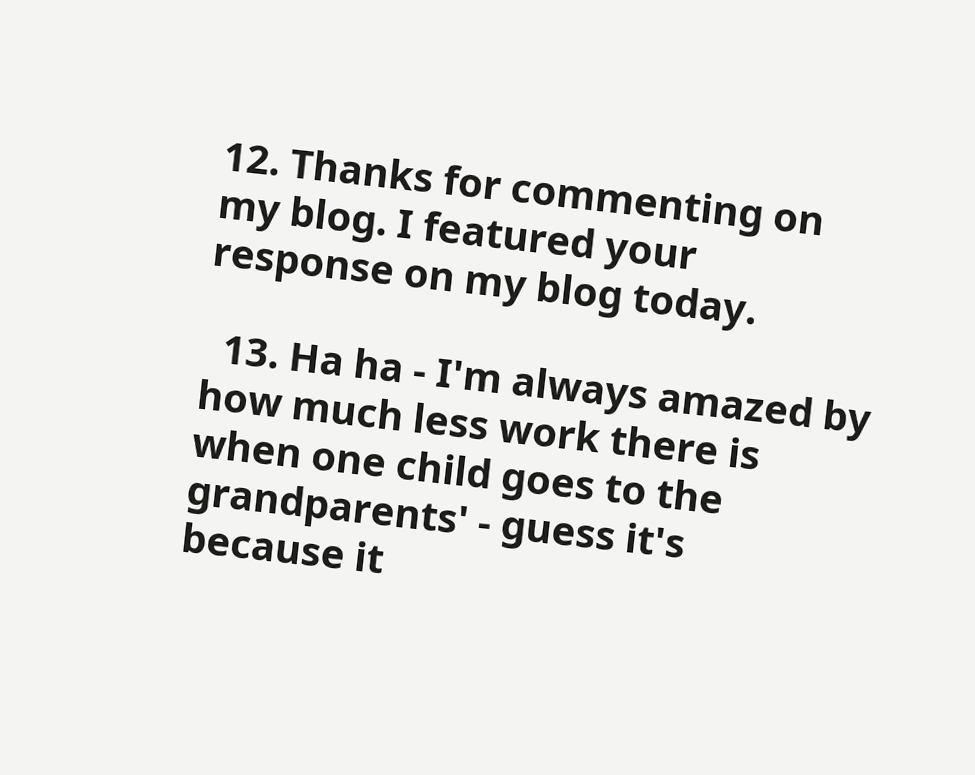12. Thanks for commenting on my blog. I featured your response on my blog today.

  13. Ha ha - I'm always amazed by how much less work there is when one child goes to the grandparents' - guess it's because it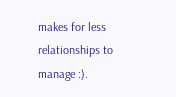makes for less relationships to manage :).